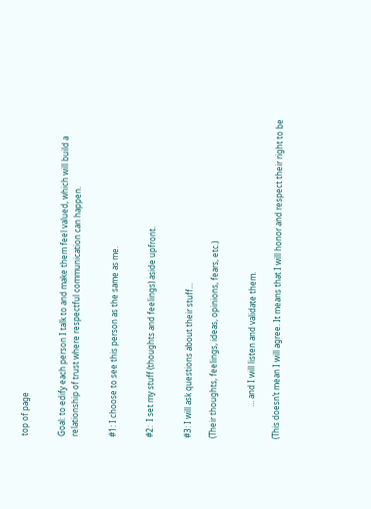top of page


Goal: to edify each person I talk to and make them feel valued, which will build a relationship of trust where respectful communication can happen.


#1: I choose to see this person as the same as me.


#2:  I set my stuff (thoughts and feelings) aside upfront.


#3: I will ask questions about their stuff...

(Their thoughts, feelings, ideas, opinions, fears, etc.)


                … and I will listen and validate them.

(This doesn’t mean I will agree. It means that I will honor and respect their right to be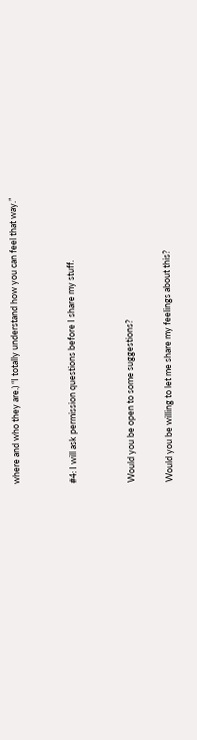where and who they are.) “I totally understand how you can feel that way.”


#4: I will ask permission questions before I share my stuff.


Would you be open to some suggestions?

Would you be willing to let me share my feelings about this?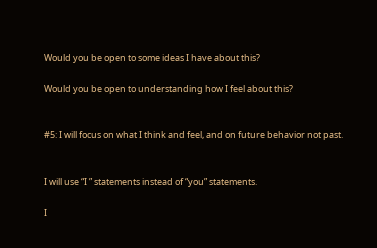Would you be open to some ideas I have about this?

Would you be open to understanding how I feel about this?


#5: I will focus on what I think and feel, and on future behavior not past.


I will use “I ” statements instead of “you” statements.

I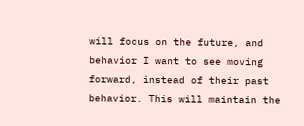will focus on the future, and behavior I want to see moving forward, instead of their past behavior. This will maintain the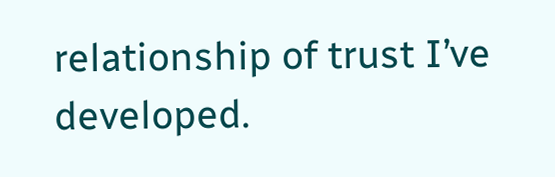relationship of trust I’ve developed.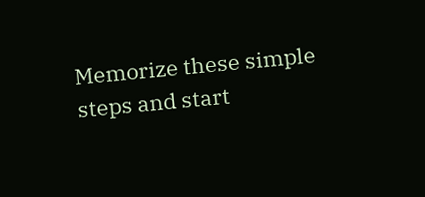Memorize these simple steps and start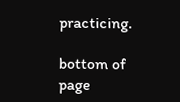practicing.

bottom of page